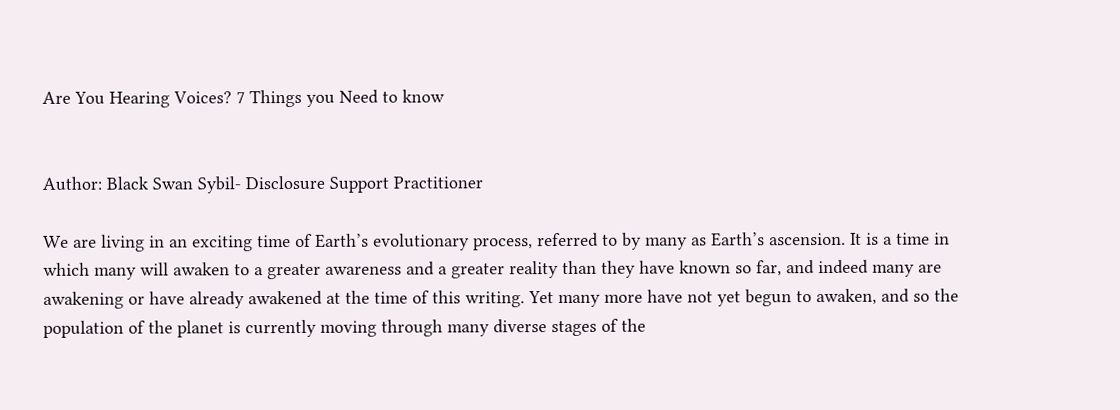Are You Hearing Voices? 7 Things you Need to know


Author: Black Swan Sybil- Disclosure Support Practitioner

We are living in an exciting time of Earth’s evolutionary process, referred to by many as Earth’s ascension. It is a time in which many will awaken to a greater awareness and a greater reality than they have known so far, and indeed many are awakening or have already awakened at the time of this writing. Yet many more have not yet begun to awaken, and so the population of the planet is currently moving through many diverse stages of the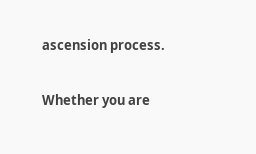ascension process.

Whether you are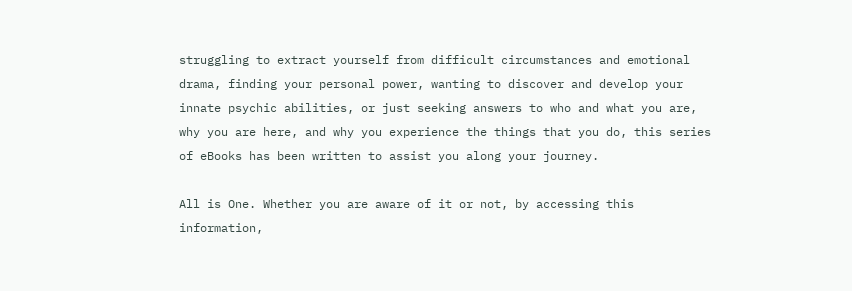struggling to extract yourself from difficult circumstances and emotional drama, finding your personal power, wanting to discover and develop your innate psychic abilities, or just seeking answers to who and what you are, why you are here, and why you experience the things that you do, this series of eBooks has been written to assist you along your journey.

All is One. Whether you are aware of it or not, by accessing this information,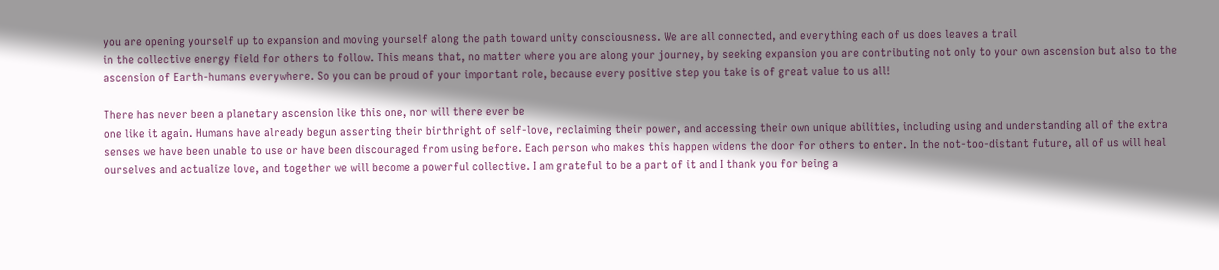you are opening yourself up to expansion and moving yourself along the path toward unity consciousness. We are all connected, and everything each of us does leaves a trail
in the collective energy field for others to follow. This means that, no matter where you are along your journey, by seeking expansion you are contributing not only to your own ascension but also to the ascension of Earth-humans everywhere. So you can be proud of your important role, because every positive step you take is of great value to us all!

There has never been a planetary ascension like this one, nor will there ever be
one like it again. Humans have already begun asserting their birthright of self-love, reclaiming their power, and accessing their own unique abilities, including using and understanding all of the extra senses we have been unable to use or have been discouraged from using before. Each person who makes this happen widens the door for others to enter. In the not-too-distant future, all of us will heal ourselves and actualize love, and together we will become a powerful collective. I am grateful to be a part of it and I thank you for being a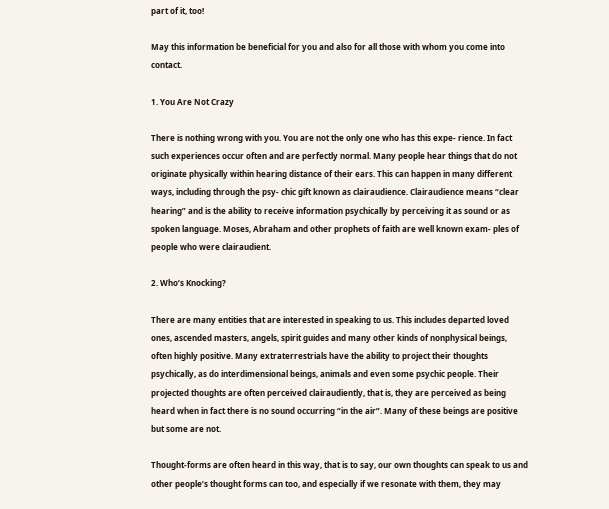part of it, too!

May this information be beneficial for you and also for all those with whom you come into contact.

1. You Are Not Crazy

There is nothing wrong with you. You are not the only one who has this expe- rience. In fact such experiences occur often and are perfectly normal. Many people hear things that do not originate physically within hearing distance of their ears. This can happen in many different ways, including through the psy- chic gift known as clairaudience. Clairaudience means “clear hearing” and is the ability to receive information psychically by perceiving it as sound or as spoken language. Moses, Abraham and other prophets of faith are well known exam- ples of people who were clairaudient.

2. Who’s Knocking?

There are many entities that are interested in speaking to us. This includes departed loved ones, ascended masters, angels, spirit guides and many other kinds of nonphysical beings, often highly positive. Many extraterrestrials have the ability to project their thoughts psychically, as do interdimensional beings, animals and even some psychic people. Their projected thoughts are often perceived clairaudiently, that is, they are perceived as being heard when in fact there is no sound occurring “in the air”. Many of these beings are positive but some are not.

Thought-forms are often heard in this way, that is to say, our own thoughts can speak to us and other people’s thought forms can too, and especially if we resonate with them, they may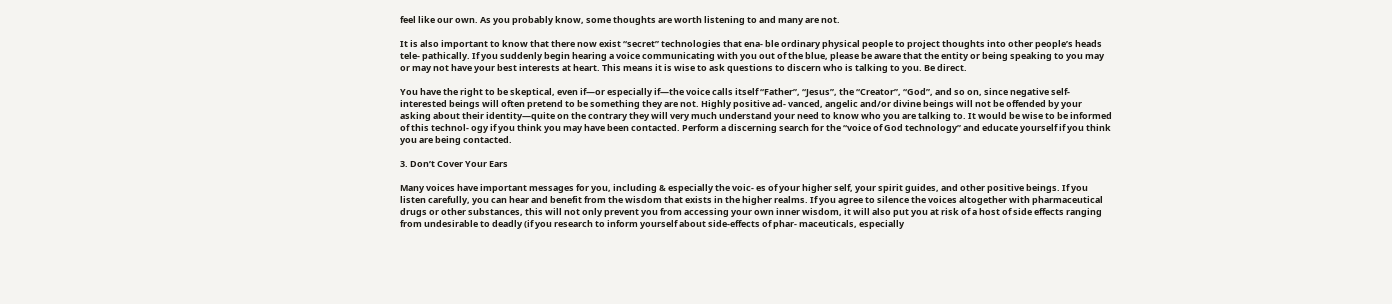feel like our own. As you probably know, some thoughts are worth listening to and many are not.

It is also important to know that there now exist “secret” technologies that ena- ble ordinary physical people to project thoughts into other people’s heads tele- pathically. If you suddenly begin hearing a voice communicating with you out of the blue, please be aware that the entity or being speaking to you may or may not have your best interests at heart. This means it is wise to ask questions to discern who is talking to you. Be direct.

You have the right to be skeptical, even if—or especially if—the voice calls itself “Father”, “Jesus”, the “Creator”, “God”, and so on, since negative self-interested beings will often pretend to be something they are not. Highly positive ad- vanced, angelic and/or divine beings will not be offended by your asking about their identity—quite on the contrary they will very much understand your need to know who you are talking to. It would be wise to be informed of this technol- ogy if you think you may have been contacted. Perform a discerning search for the “voice of God technology” and educate yourself if you think you are being contacted.

3. Don’t Cover Your Ears

Many voices have important messages for you, including & especially the voic- es of your higher self, your spirit guides, and other positive beings. If you listen carefully, you can hear and benefit from the wisdom that exists in the higher realms. If you agree to silence the voices altogether with pharmaceutical drugs or other substances, this will not only prevent you from accessing your own inner wisdom, it will also put you at risk of a host of side effects ranging from undesirable to deadly (if you research to inform yourself about side-effects of phar- maceuticals, especially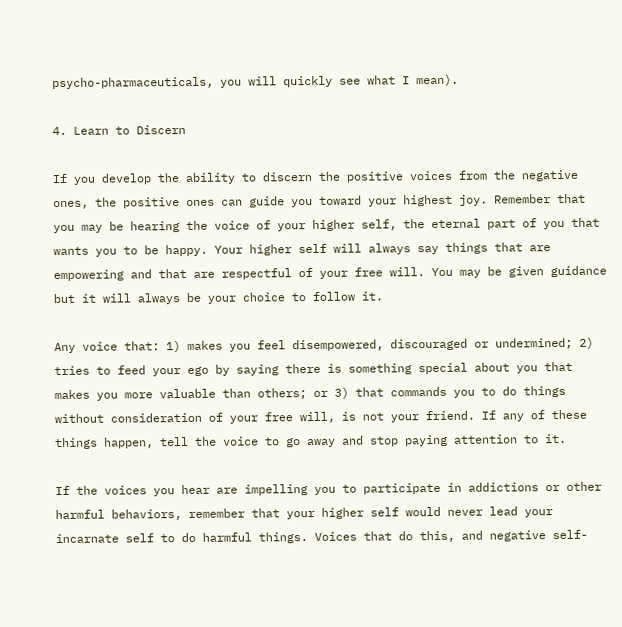psycho-pharmaceuticals, you will quickly see what I mean).

4. Learn to Discern

If you develop the ability to discern the positive voices from the negative ones, the positive ones can guide you toward your highest joy. Remember that you may be hearing the voice of your higher self, the eternal part of you that wants you to be happy. Your higher self will always say things that are empowering and that are respectful of your free will. You may be given guidance but it will always be your choice to follow it.

Any voice that: 1) makes you feel disempowered, discouraged or undermined; 2) tries to feed your ego by saying there is something special about you that makes you more valuable than others; or 3) that commands you to do things without consideration of your free will, is not your friend. If any of these things happen, tell the voice to go away and stop paying attention to it.

If the voices you hear are impelling you to participate in addictions or other harmful behaviors, remember that your higher self would never lead your incarnate self to do harmful things. Voices that do this, and negative self-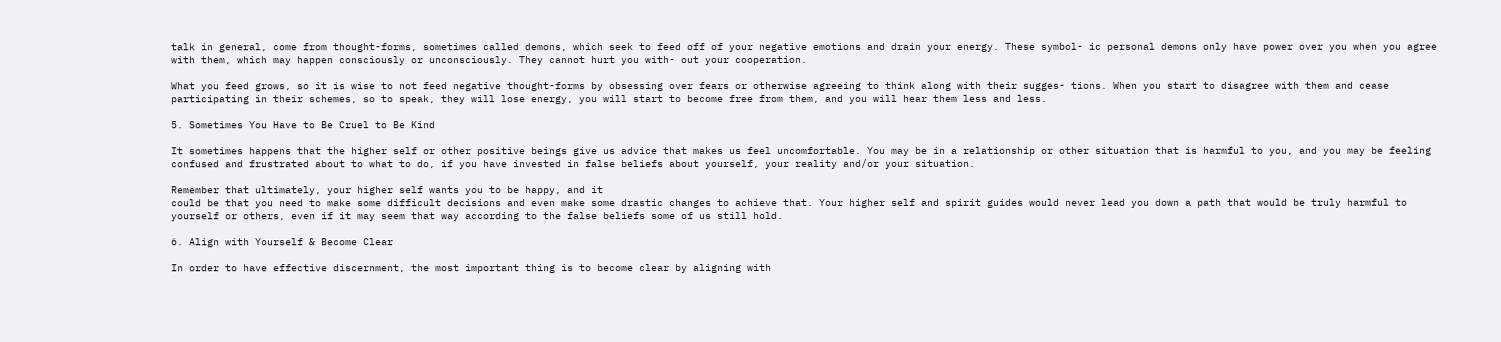talk in general, come from thought-forms, sometimes called demons, which seek to feed off of your negative emotions and drain your energy. These symbol- ic personal demons only have power over you when you agree with them, which may happen consciously or unconsciously. They cannot hurt you with- out your cooperation.

What you feed grows, so it is wise to not feed negative thought-forms by obsessing over fears or otherwise agreeing to think along with their sugges- tions. When you start to disagree with them and cease participating in their schemes, so to speak, they will lose energy, you will start to become free from them, and you will hear them less and less.

5. Sometimes You Have to Be Cruel to Be Kind

It sometimes happens that the higher self or other positive beings give us advice that makes us feel uncomfortable. You may be in a relationship or other situation that is harmful to you, and you may be feeling confused and frustrated about to what to do, if you have invested in false beliefs about yourself, your reality and/or your situation.

Remember that ultimately, your higher self wants you to be happy, and it
could be that you need to make some difficult decisions and even make some drastic changes to achieve that. Your higher self and spirit guides would never lead you down a path that would be truly harmful to yourself or others, even if it may seem that way according to the false beliefs some of us still hold.

6. Align with Yourself & Become Clear

In order to have effective discernment, the most important thing is to become clear by aligning with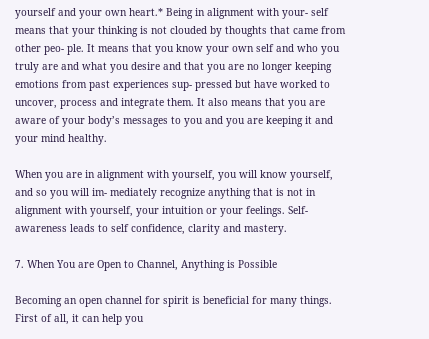yourself and your own heart.* Being in alignment with your- self means that your thinking is not clouded by thoughts that came from other peo- ple. It means that you know your own self and who you truly are and what you desire and that you are no longer keeping emotions from past experiences sup- pressed but have worked to uncover, process and integrate them. It also means that you are aware of your body’s messages to you and you are keeping it and your mind healthy.

When you are in alignment with yourself, you will know yourself, and so you will im- mediately recognize anything that is not in alignment with yourself, your intuition or your feelings. Self-awareness leads to self confidence, clarity and mastery.

7. When You are Open to Channel, Anything is Possible

Becoming an open channel for spirit is beneficial for many things. First of all, it can help you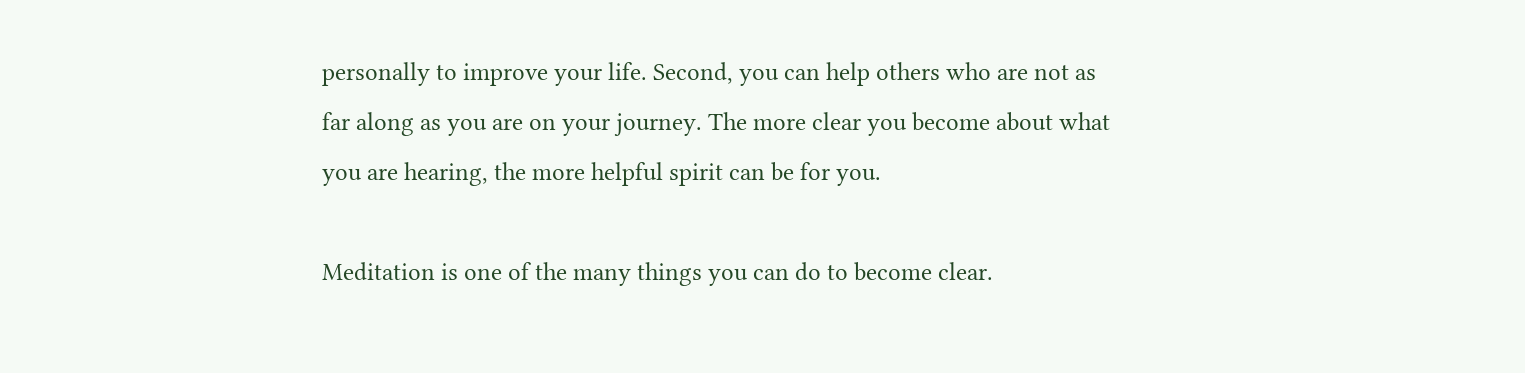personally to improve your life. Second, you can help others who are not as far along as you are on your journey. The more clear you become about what you are hearing, the more helpful spirit can be for you.

Meditation is one of the many things you can do to become clear.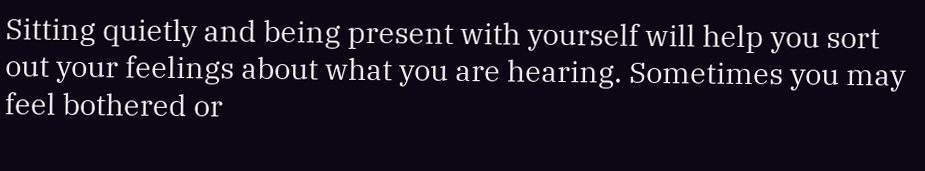Sitting quietly and being present with yourself will help you sort out your feelings about what you are hearing. Sometimes you may feel bothered or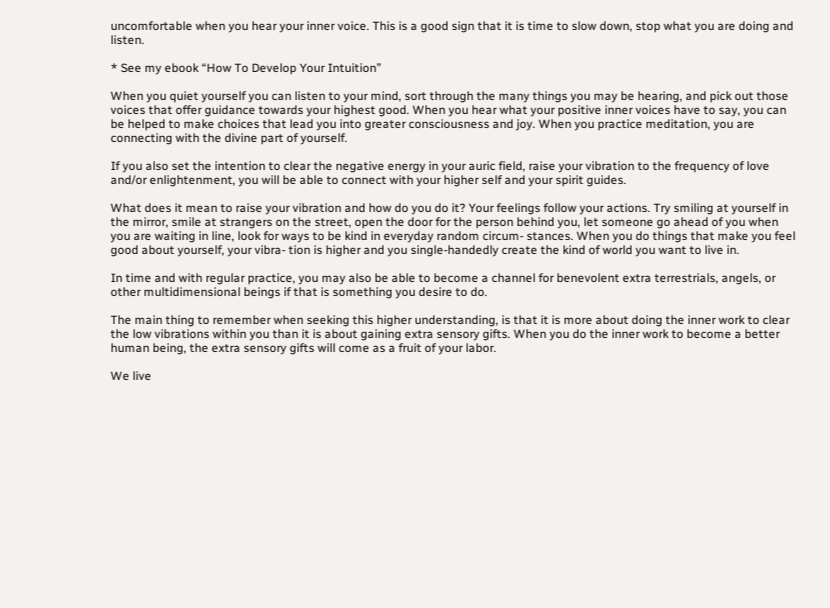uncomfortable when you hear your inner voice. This is a good sign that it is time to slow down, stop what you are doing and listen.

* See my ebook “How To Develop Your Intuition”

When you quiet yourself you can listen to your mind, sort through the many things you may be hearing, and pick out those voices that offer guidance towards your highest good. When you hear what your positive inner voices have to say, you can be helped to make choices that lead you into greater consciousness and joy. When you practice meditation, you are connecting with the divine part of yourself.

If you also set the intention to clear the negative energy in your auric field, raise your vibration to the frequency of love and/or enlightenment, you will be able to connect with your higher self and your spirit guides.

What does it mean to raise your vibration and how do you do it? Your feelings follow your actions. Try smiling at yourself in the mirror, smile at strangers on the street, open the door for the person behind you, let someone go ahead of you when you are waiting in line, look for ways to be kind in everyday random circum- stances. When you do things that make you feel good about yourself, your vibra- tion is higher and you single-handedly create the kind of world you want to live in.

In time and with regular practice, you may also be able to become a channel for benevolent extra terrestrials, angels, or other multidimensional beings if that is something you desire to do.

The main thing to remember when seeking this higher understanding, is that it is more about doing the inner work to clear the low vibrations within you than it is about gaining extra sensory gifts. When you do the inner work to become a better human being, the extra sensory gifts will come as a fruit of your labor.

We live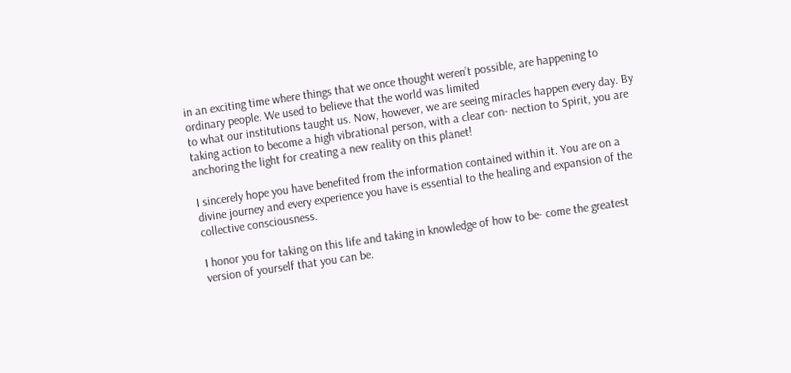in an exciting time where things that we once thought weren’t possible, are happening to ordinary people. We used to believe that the world was limited
to what our institutions taught us. Now, however, we are seeing miracles happen every day. By taking action to become a high vibrational person, with a clear con- nection to Spirit, you are anchoring the light for creating a new reality on this planet!

I sincerely hope you have benefited from the information contained within it. You are on a divine journey and every experience you have is essential to the healing and expansion of the collective consciousness.

I honor you for taking on this life and taking in knowledge of how to be- come the greatest version of yourself that you can be.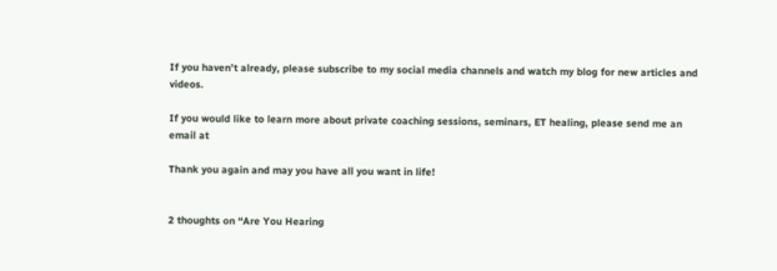If you haven’t already, please subscribe to my social media channels and watch my blog for new articles and videos.

If you would like to learn more about private coaching sessions, seminars, ET healing, please send me an email at

Thank you again and may you have all you want in life!


2 thoughts on “Are You Hearing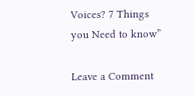Voices? 7 Things you Need to know”

Leave a Comment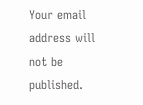Your email address will not be published.